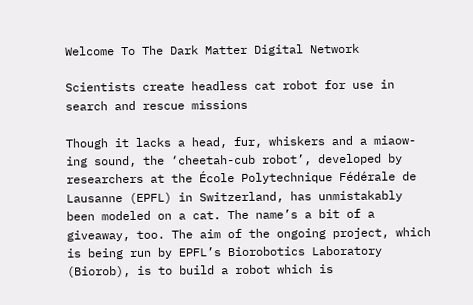Welcome To The Dark Matter Digital Network

Scientists create headless cat robot for use in search and rescue missions

Though it lacks a head, fur, whiskers and a miaow-ing sound, the ‘cheetah-cub robot’, developed by researchers at the École Polytechnique Fédérale de Lausanne (EPFL) in Switzerland, has unmistakably been modeled on a cat. The name’s a bit of a giveaway, too. The aim of the ongoing project, which is being run by EPFL’s Biorobotics Laboratory (Biorob), is to build a robot which is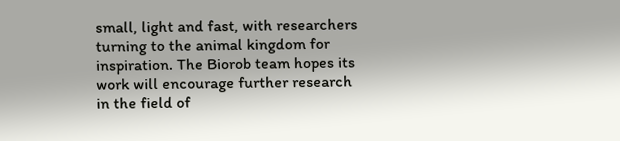small, light and fast, with researchers turning to the animal kingdom for inspiration. The Biorob team hopes its work will encourage further research in the field of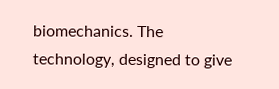biomechanics. The technology, designed to give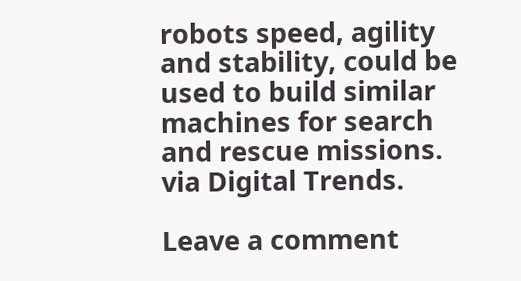robots speed, agility and stability, could be used to build similar machines for search and rescue missions. via Digital Trends.

Leave a comment